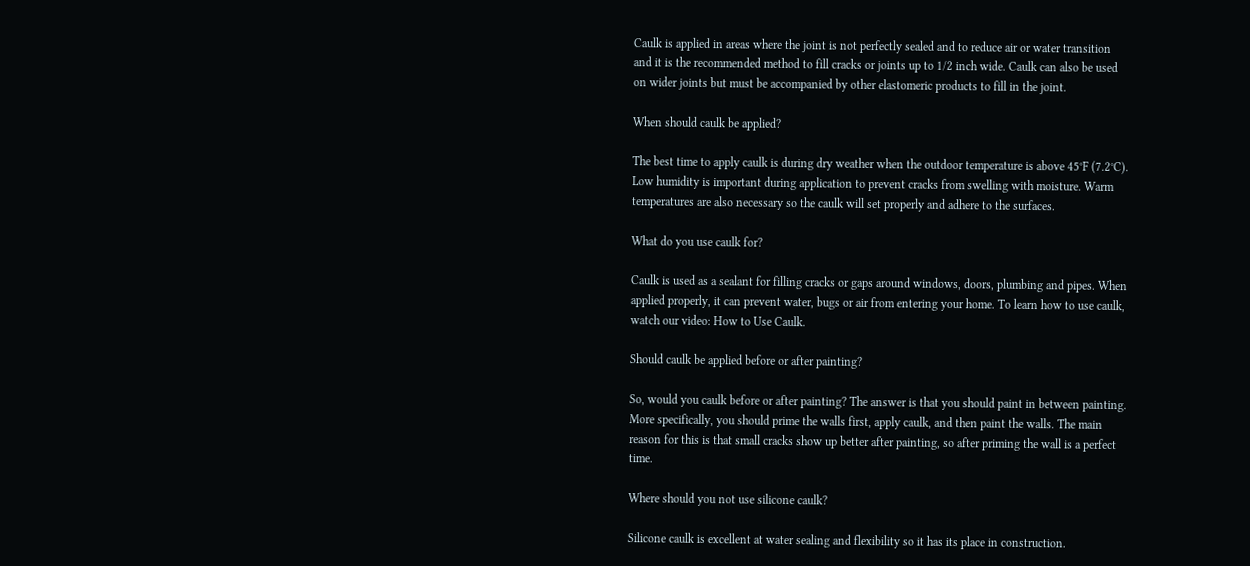Caulk is applied in areas where the joint is not perfectly sealed and to reduce air or water transition and it is the recommended method to fill cracks or joints up to 1/2 inch wide. Caulk can also be used on wider joints but must be accompanied by other elastomeric products to fill in the joint.

When should caulk be applied?

The best time to apply caulk is during dry weather when the outdoor temperature is above 45°F (7.2°C). Low humidity is important during application to prevent cracks from swelling with moisture. Warm temperatures are also necessary so the caulk will set properly and adhere to the surfaces.

What do you use caulk for?

Caulk is used as a sealant for filling cracks or gaps around windows, doors, plumbing and pipes. When applied properly, it can prevent water, bugs or air from entering your home. To learn how to use caulk, watch our video: How to Use Caulk.

Should caulk be applied before or after painting?

So, would you caulk before or after painting? The answer is that you should paint in between painting. More specifically, you should prime the walls first, apply caulk, and then paint the walls. The main reason for this is that small cracks show up better after painting, so after priming the wall is a perfect time.

Where should you not use silicone caulk?

Silicone caulk is excellent at water sealing and flexibility so it has its place in construction.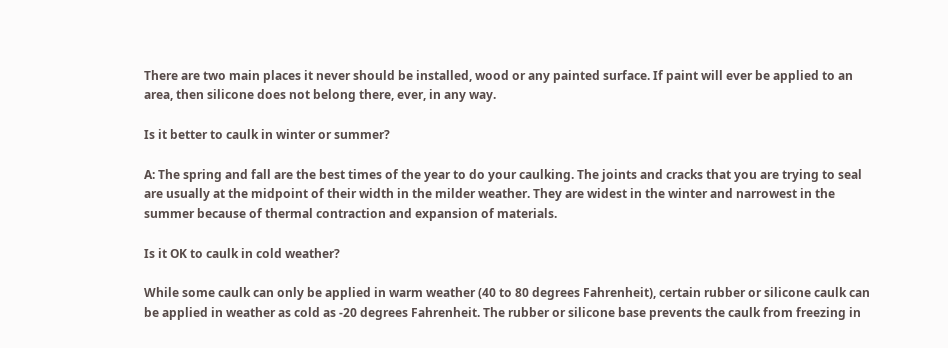There are two main places it never should be installed, wood or any painted surface. If paint will ever be applied to an area, then silicone does not belong there, ever, in any way.

Is it better to caulk in winter or summer?

A: The spring and fall are the best times of the year to do your caulking. The joints and cracks that you are trying to seal are usually at the midpoint of their width in the milder weather. They are widest in the winter and narrowest in the summer because of thermal contraction and expansion of materials.

Is it OK to caulk in cold weather?

While some caulk can only be applied in warm weather (40 to 80 degrees Fahrenheit), certain rubber or silicone caulk can be applied in weather as cold as -20 degrees Fahrenheit. The rubber or silicone base prevents the caulk from freezing in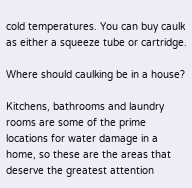cold temperatures. You can buy caulk as either a squeeze tube or cartridge.

Where should caulking be in a house?

Kitchens, bathrooms and laundry rooms are some of the prime locations for water damage in a home, so these are the areas that deserve the greatest attention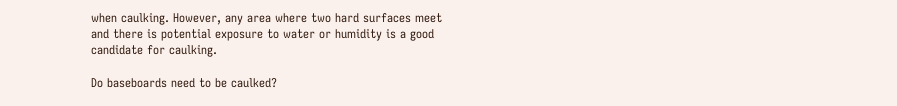when caulking. However, any area where two hard surfaces meet and there is potential exposure to water or humidity is a good candidate for caulking.

Do baseboards need to be caulked?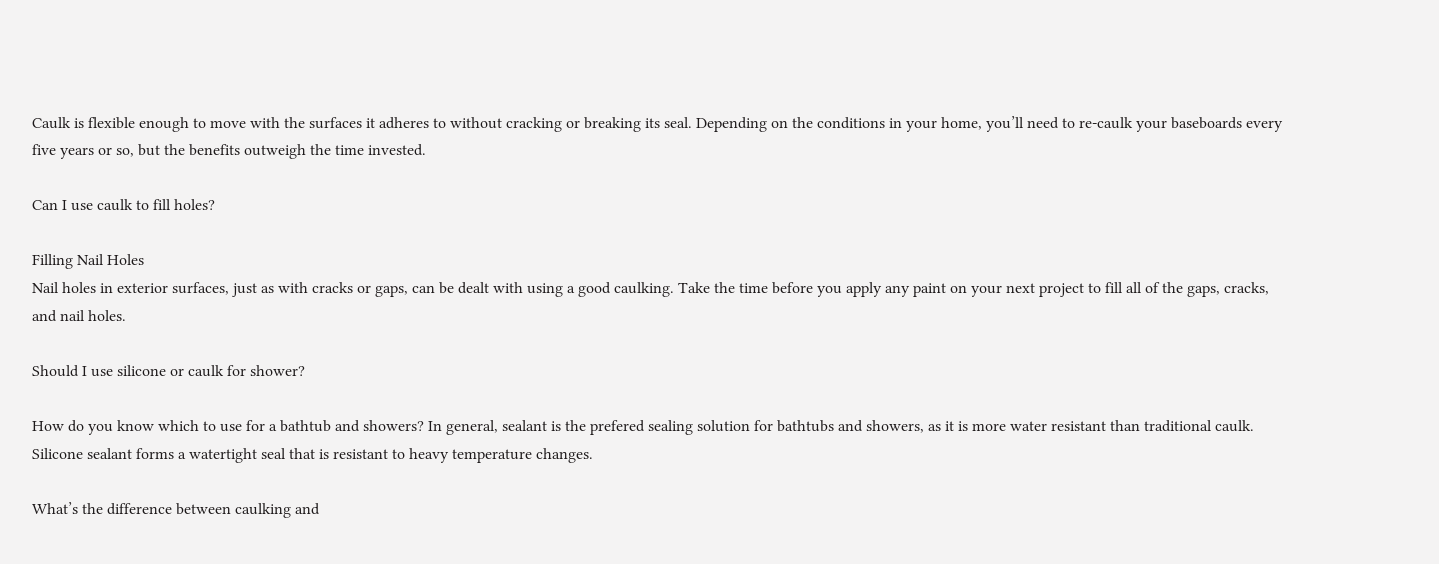Caulk is flexible enough to move with the surfaces it adheres to without cracking or breaking its seal. Depending on the conditions in your home, you’ll need to re-caulk your baseboards every five years or so, but the benefits outweigh the time invested.

Can I use caulk to fill holes?

Filling Nail Holes
Nail holes in exterior surfaces, just as with cracks or gaps, can be dealt with using a good caulking. Take the time before you apply any paint on your next project to fill all of the gaps, cracks, and nail holes.

Should I use silicone or caulk for shower?

How do you know which to use for a bathtub and showers? In general, sealant is the prefered sealing solution for bathtubs and showers, as it is more water resistant than traditional caulk. Silicone sealant forms a watertight seal that is resistant to heavy temperature changes.

What’s the difference between caulking and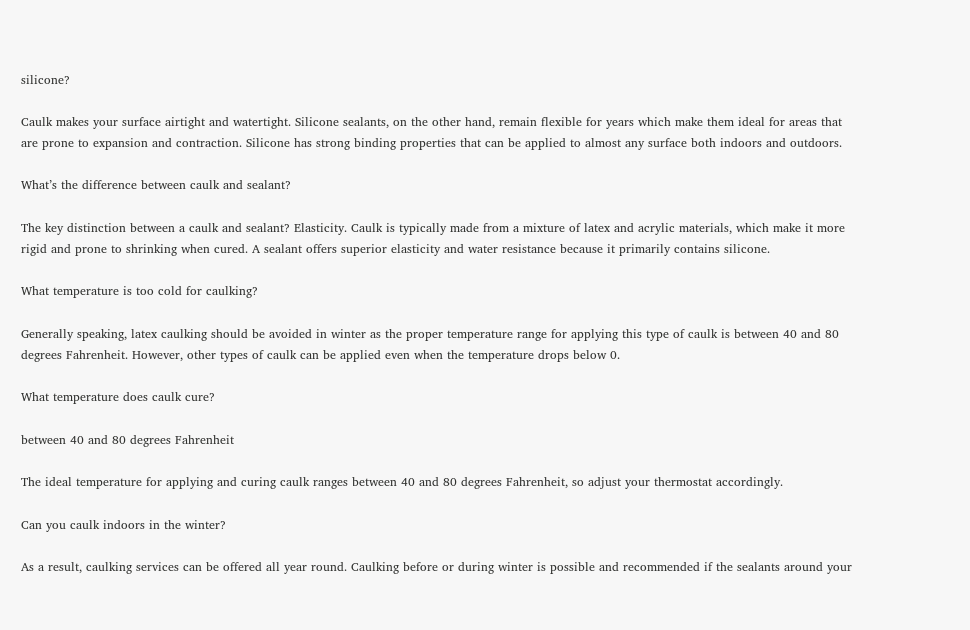silicone?

Caulk makes your surface airtight and watertight. Silicone sealants, on the other hand, remain flexible for years which make them ideal for areas that are prone to expansion and contraction. Silicone has strong binding properties that can be applied to almost any surface both indoors and outdoors.

What’s the difference between caulk and sealant?

The key distinction between a caulk and sealant? Elasticity. Caulk is typically made from a mixture of latex and acrylic materials, which make it more rigid and prone to shrinking when cured. A sealant offers superior elasticity and water resistance because it primarily contains silicone.

What temperature is too cold for caulking?

Generally speaking, latex caulking should be avoided in winter as the proper temperature range for applying this type of caulk is between 40 and 80 degrees Fahrenheit. However, other types of caulk can be applied even when the temperature drops below 0.

What temperature does caulk cure?

between 40 and 80 degrees Fahrenheit

The ideal temperature for applying and curing caulk ranges between 40 and 80 degrees Fahrenheit, so adjust your thermostat accordingly.

Can you caulk indoors in the winter?

As a result, caulking services can be offered all year round. Caulking before or during winter is possible and recommended if the sealants around your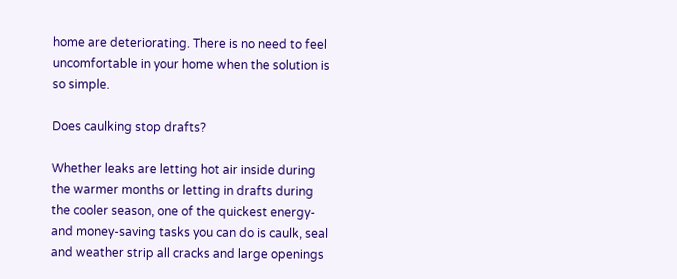home are deteriorating. There is no need to feel uncomfortable in your home when the solution is so simple.

Does caulking stop drafts?

Whether leaks are letting hot air inside during the warmer months or letting in drafts during the cooler season, one of the quickest energy- and money-saving tasks you can do is caulk, seal and weather strip all cracks and large openings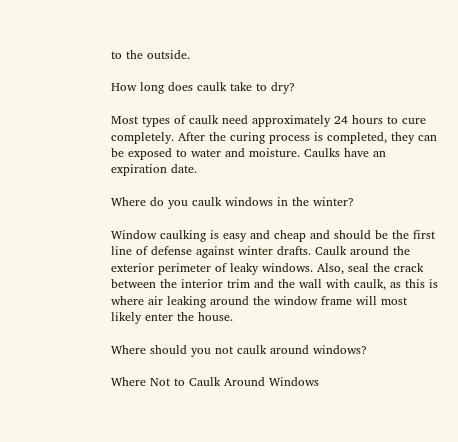to the outside.

How long does caulk take to dry?

Most types of caulk need approximately 24 hours to cure completely. After the curing process is completed, they can be exposed to water and moisture. Caulks have an expiration date.

Where do you caulk windows in the winter?

Window caulking is easy and cheap and should be the first line of defense against winter drafts. Caulk around the exterior perimeter of leaky windows. Also, seal the crack between the interior trim and the wall with caulk, as this is where air leaking around the window frame will most likely enter the house.

Where should you not caulk around windows?

Where Not to Caulk Around Windows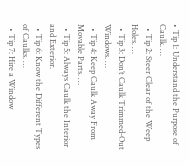• Tip 1: Understand the Purpose of Caulk. …
  • Tip 2: Steer Clear of the Weep Holes. …
  • Tip 3: Don’t Caulk Trimmed-Out Windows. …
  • Tip 4: Keep Caulk Away From Movable Parts. …
  • Tip 5: Always Caulk the Interior and Exterior.
  • Tip 6: Know the Different Types of Caulks. …
  • Tip 7: Hire a Window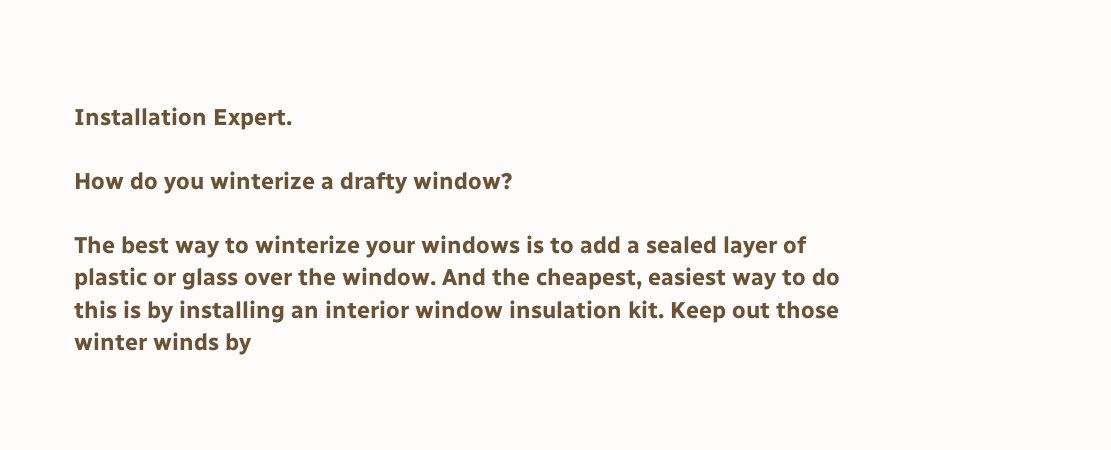Installation Expert.

How do you winterize a drafty window?

The best way to winterize your windows is to add a sealed layer of plastic or glass over the window. And the cheapest, easiest way to do this is by installing an interior window insulation kit. Keep out those winter winds by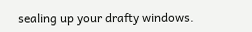sealing up your drafty windows.